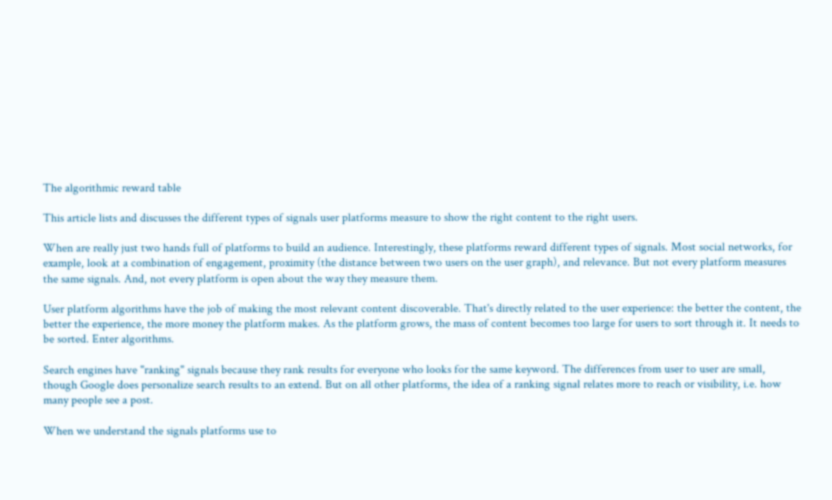The algorithmic reward table

This article lists and discusses the different types of signals user platforms measure to show the right content to the right users.

When are really just two hands full of platforms to build an audience. Interestingly, these platforms reward different types of signals. Most social networks, for example, look at a combination of engagement, proximity (the distance between two users on the user graph), and relevance. But not every platform measures the same signals. And, not every platform is open about the way they measure them.

User platform algorithms have the job of making the most relevant content discoverable. That's directly related to the user experience: the better the content, the better the experience, the more money the platform makes. As the platform grows, the mass of content becomes too large for users to sort through it. It needs to be sorted. Enter algorithms.

Search engines have "ranking" signals because they rank results for everyone who looks for the same keyword. The differences from user to user are small, though Google does personalize search results to an extend. But on all other platforms, the idea of a ranking signal relates more to reach or visibility, i.e. how many people see a post.

When we understand the signals platforms use to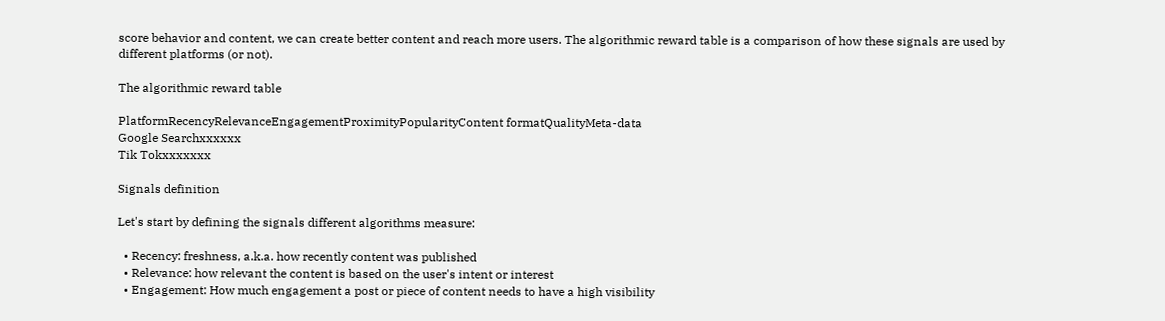score behavior and content, we can create better content and reach more users. The algorithmic reward table is a comparison of how these signals are used by different platforms (or not).

The algorithmic reward table

PlatformRecencyRelevanceEngagementProximityPopularityContent formatQualityMeta-data
Google Searchxxxxxx
Tik Tokxxxxxxx

Signals definition

Let's start by defining the signals different algorithms measure:

  • Recency: freshness, a.k.a. how recently content was published
  • Relevance: how relevant the content is based on the user's intent or interest
  • Engagement: How much engagement a post or piece of content needs to have a high visibility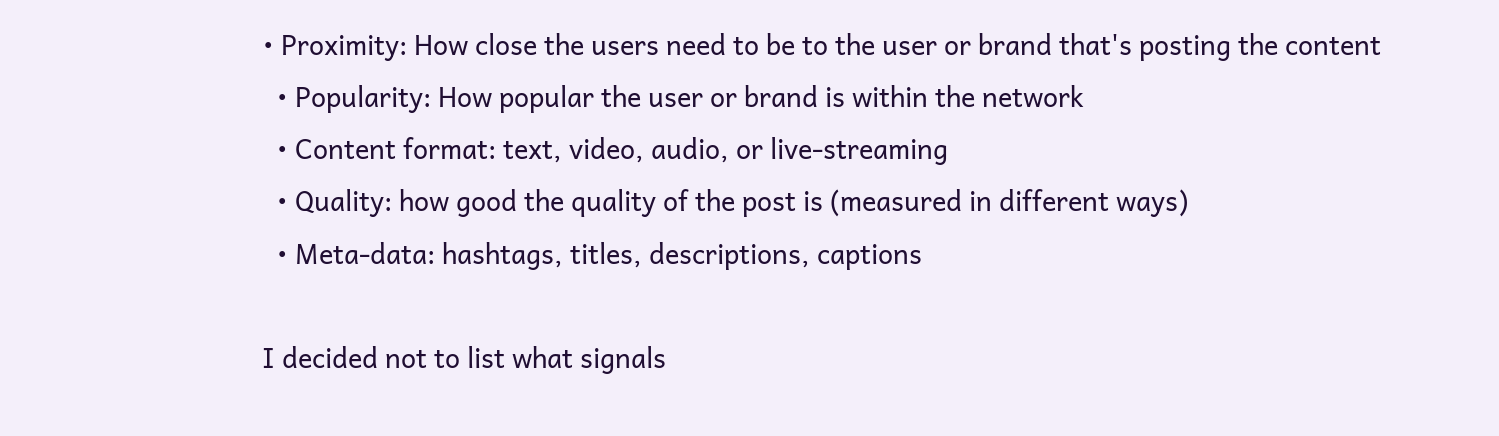• Proximity: How close the users need to be to the user or brand that's posting the content
  • Popularity: How popular the user or brand is within the network
  • Content format: text, video, audio, or live-streaming
  • Quality: how good the quality of the post is (measured in different ways)
  • Meta-data: hashtags, titles, descriptions, captions

I decided not to list what signals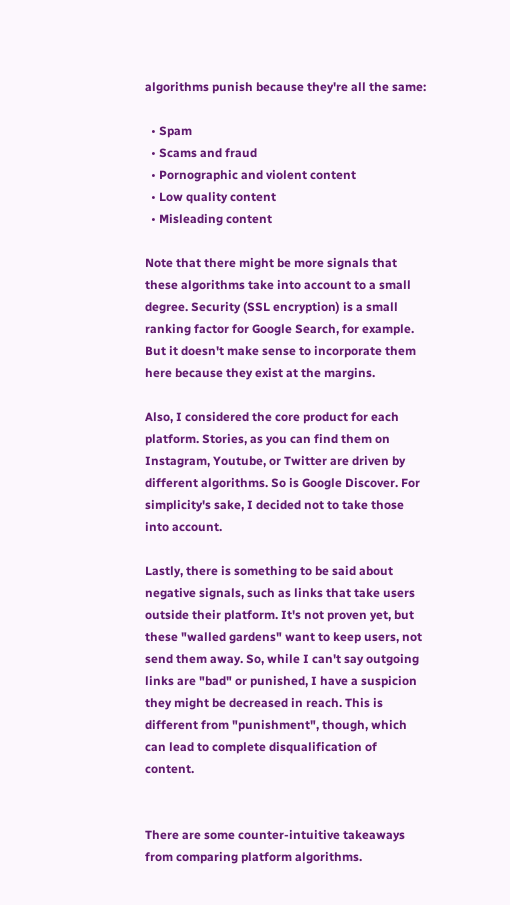algorithms punish because they're all the same:

  • Spam
  • Scams and fraud
  • Pornographic and violent content
  • Low quality content
  • Misleading content

Note that there might be more signals that these algorithms take into account to a small degree. Security (SSL encryption) is a small ranking factor for Google Search, for example. But it doesn't make sense to incorporate them here because they exist at the margins.

Also, I considered the core product for each platform. Stories, as you can find them on Instagram, Youtube, or Twitter are driven by different algorithms. So is Google Discover. For simplicity's sake, I decided not to take those into account.

Lastly, there is something to be said about negative signals, such as links that take users outside their platform. It's not proven yet, but these "walled gardens" want to keep users, not send them away. So, while I can't say outgoing links are "bad" or punished, I have a suspicion they might be decreased in reach. This is different from "punishment", though, which can lead to complete disqualification of content.


There are some counter-intuitive takeaways from comparing platform algorithms.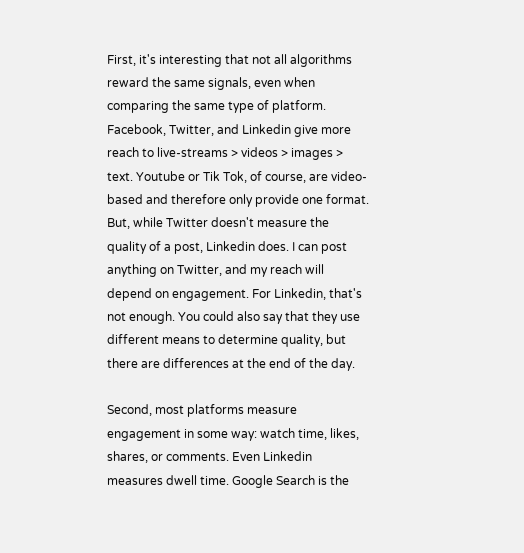First, it's interesting that not all algorithms reward the same signals, even when comparing the same type of platform. Facebook, Twitter, and Linkedin give more reach to live-streams > videos > images > text. Youtube or Tik Tok, of course, are video-based and therefore only provide one format. But, while Twitter doesn't measure the quality of a post, Linkedin does. I can post anything on Twitter, and my reach will depend on engagement. For Linkedin, that's not enough. You could also say that they use different means to determine quality, but there are differences at the end of the day.

Second, most platforms measure engagement in some way: watch time, likes, shares, or comments. Even Linkedin measures dwell time. Google Search is the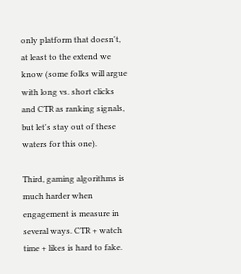only platform that doesn't, at least to the extend we know (some folks will argue with long vs. short clicks and CTR as ranking signals, but let's stay out of these waters for this one).

Third, gaming algorithms is much harder when engagement is measure in several ways. CTR + watch time + likes is hard to fake.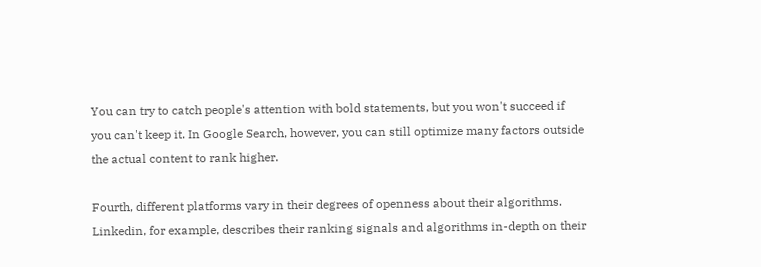You can try to catch people's attention with bold statements, but you won't succeed if you can't keep it. In Google Search, however, you can still optimize many factors outside the actual content to rank higher.

Fourth, different platforms vary in their degrees of openness about their algorithms. Linkedin, for example, describes their ranking signals and algorithms in-depth on their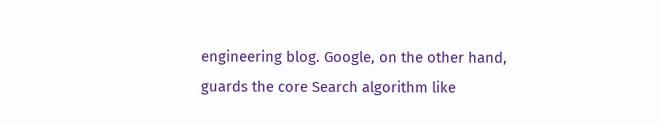engineering blog. Google, on the other hand, guards the core Search algorithm like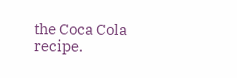the Coca Cola recipe.